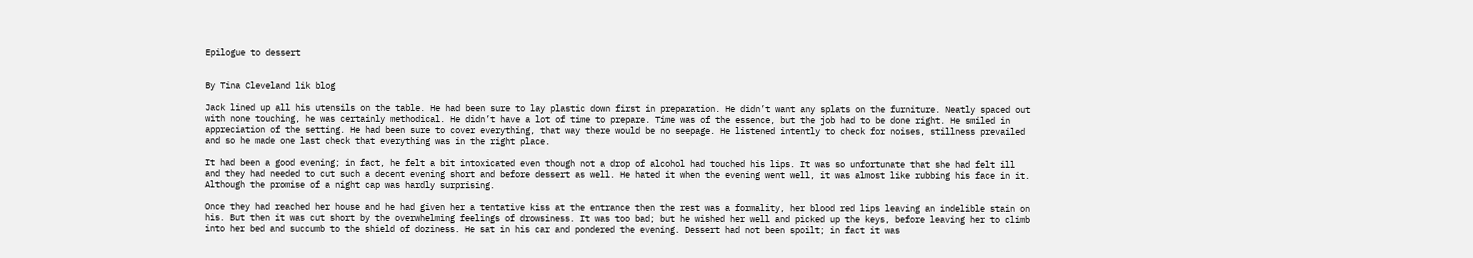Epilogue to dessert


By Tina Cleveland lik blog

Jack lined up all his utensils on the table. He had been sure to lay plastic down first in preparation. He didn’t want any splats on the furniture. Neatly spaced out with none touching, he was certainly methodical. He didn’t have a lot of time to prepare. Time was of the essence, but the job had to be done right. He smiled in appreciation of the setting. He had been sure to cover everything, that way there would be no seepage. He listened intently to check for noises, stillness prevailed and so he made one last check that everything was in the right place.

It had been a good evening; in fact, he felt a bit intoxicated even though not a drop of alcohol had touched his lips. It was so unfortunate that she had felt ill and they had needed to cut such a decent evening short and before dessert as well. He hated it when the evening went well, it was almost like rubbing his face in it. Although the promise of a night cap was hardly surprising.

Once they had reached her house and he had given her a tentative kiss at the entrance then the rest was a formality, her blood red lips leaving an indelible stain on his. But then it was cut short by the overwhelming feelings of drowsiness. It was too bad; but he wished her well and picked up the keys, before leaving her to climb into her bed and succumb to the shield of doziness. He sat in his car and pondered the evening. Dessert had not been spoilt; in fact it was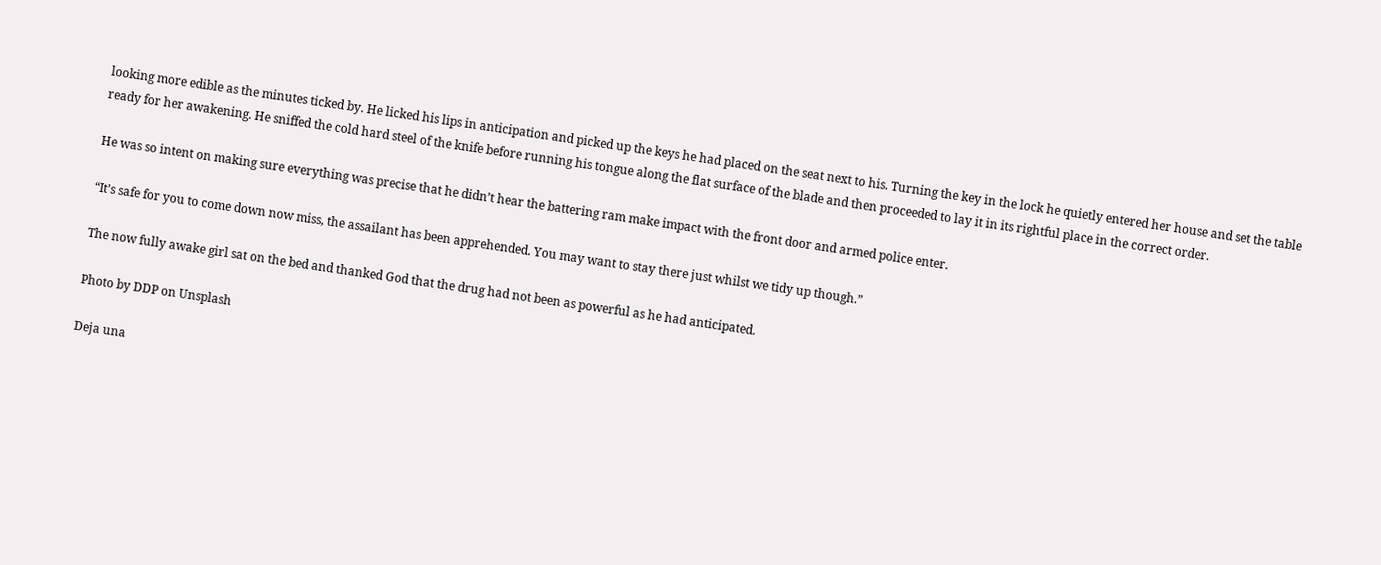looking more edible as the minutes ticked by. He licked his lips in anticipation and picked up the keys he had placed on the seat next to his. Turning the key in the lock he quietly entered her house and set the table ready for her awakening. He sniffed the cold hard steel of the knife before running his tongue along the flat surface of the blade and then proceeded to lay it in its rightful place in the correct order.

He was so intent on making sure everything was precise that he didn’t hear the battering ram make impact with the front door and armed police enter.

“It’s safe for you to come down now miss, the assailant has been apprehended. You may want to stay there just whilst we tidy up though.”

The now fully awake girl sat on the bed and thanked God that the drug had not been as powerful as he had anticipated.

Photo by DDP on Unsplash

Deja una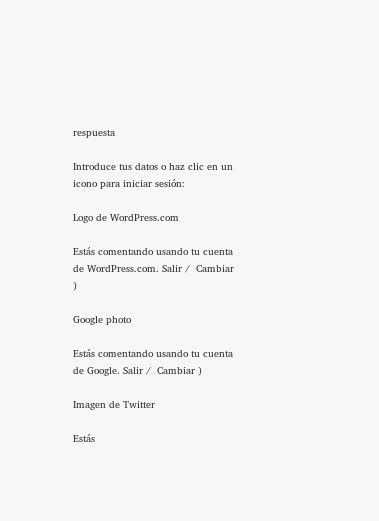respuesta

Introduce tus datos o haz clic en un icono para iniciar sesión:

Logo de WordPress.com

Estás comentando usando tu cuenta de WordPress.com. Salir /  Cambiar )

Google photo

Estás comentando usando tu cuenta de Google. Salir /  Cambiar )

Imagen de Twitter

Estás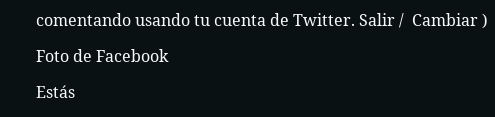comentando usando tu cuenta de Twitter. Salir /  Cambiar )

Foto de Facebook

Estás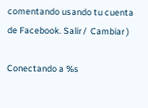comentando usando tu cuenta de Facebook. Salir /  Cambiar )

Conectando a %s